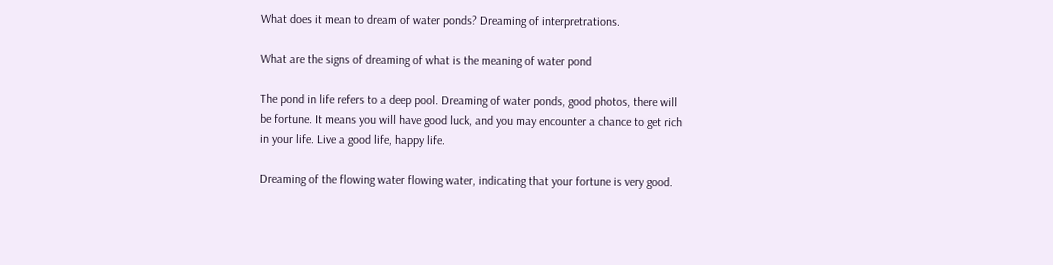What does it mean to dream of water ponds? Dreaming of interpretrations.

What are the signs of dreaming of what is the meaning of water pond

The pond in life refers to a deep pool. Dreaming of water ponds, good photos, there will be fortune. It means you will have good luck, and you may encounter a chance to get rich in your life. Live a good life, happy life.

Dreaming of the flowing water flowing water, indicating that your fortune is very good.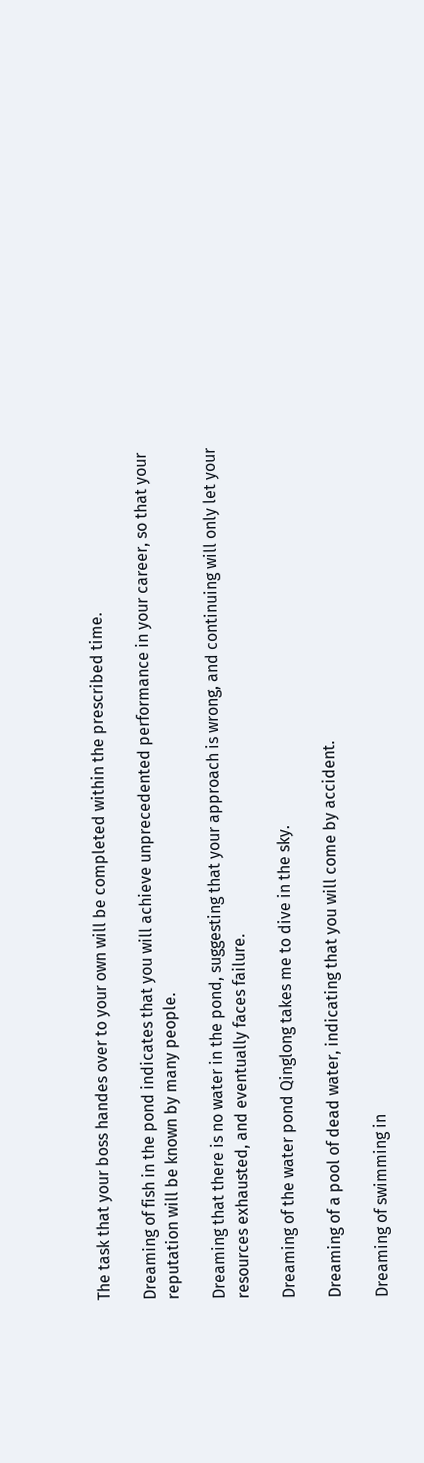The task that your boss handes over to your own will be completed within the prescribed time.

Dreaming of fish in the pond indicates that you will achieve unprecedented performance in your career, so that your reputation will be known by many people.

Dreaming that there is no water in the pond, suggesting that your approach is wrong, and continuing will only let your resources exhausted, and eventually faces failure.

Dreaming of the water pond Qinglong takes me to dive in the sky.

Dreaming of a pool of dead water, indicating that you will come by accident.

Dreaming of swimming in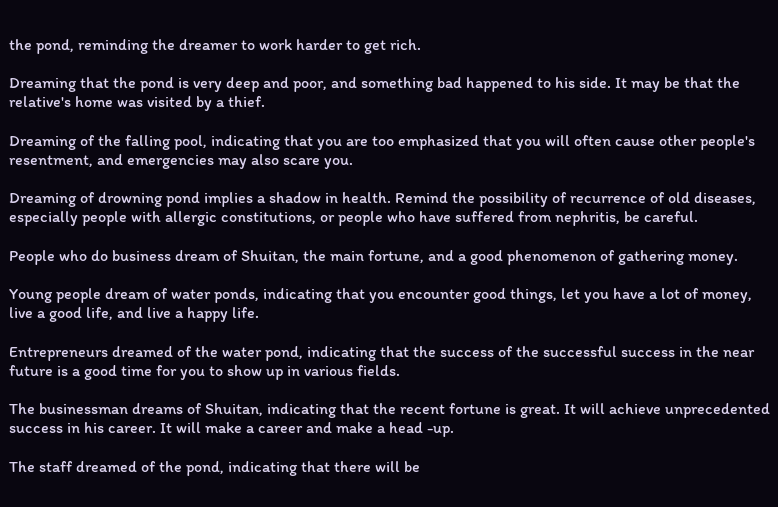the pond, reminding the dreamer to work harder to get rich.

Dreaming that the pond is very deep and poor, and something bad happened to his side. It may be that the relative's home was visited by a thief.

Dreaming of the falling pool, indicating that you are too emphasized that you will often cause other people's resentment, and emergencies may also scare you.

Dreaming of drowning pond implies a shadow in health. Remind the possibility of recurrence of old diseases, especially people with allergic constitutions, or people who have suffered from nephritis, be careful.

People who do business dream of Shuitan, the main fortune, and a good phenomenon of gathering money.

Young people dream of water ponds, indicating that you encounter good things, let you have a lot of money, live a good life, and live a happy life.

Entrepreneurs dreamed of the water pond, indicating that the success of the successful success in the near future is a good time for you to show up in various fields.

The businessman dreams of Shuitan, indicating that the recent fortune is great. It will achieve unprecedented success in his career. It will make a career and make a head -up.

The staff dreamed of the pond, indicating that there will be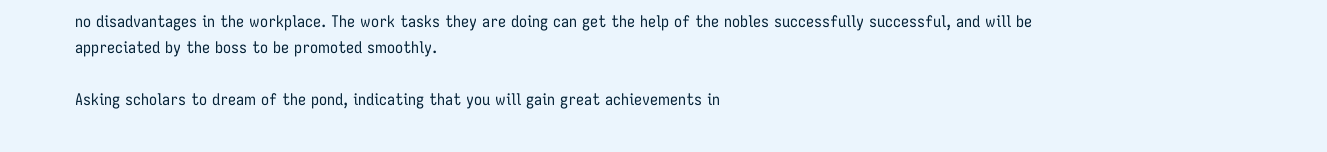no disadvantages in the workplace. The work tasks they are doing can get the help of the nobles successfully successful, and will be appreciated by the boss to be promoted smoothly.

Asking scholars to dream of the pond, indicating that you will gain great achievements in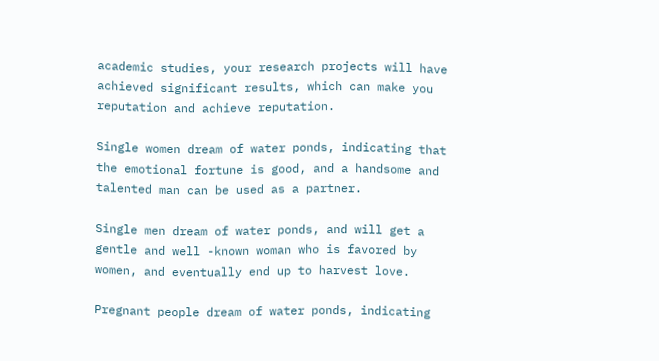academic studies, your research projects will have achieved significant results, which can make you reputation and achieve reputation.

Single women dream of water ponds, indicating that the emotional fortune is good, and a handsome and talented man can be used as a partner.

Single men dream of water ponds, and will get a gentle and well -known woman who is favored by women, and eventually end up to harvest love.

Pregnant people dream of water ponds, indicating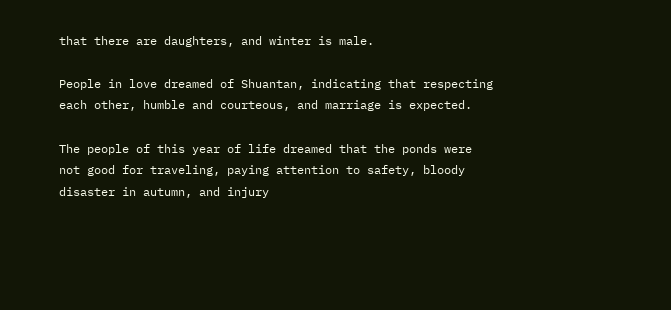that there are daughters, and winter is male.

People in love dreamed of Shuantan, indicating that respecting each other, humble and courteous, and marriage is expected.

The people of this year of life dreamed that the ponds were not good for traveling, paying attention to safety, bloody disaster in autumn, and injury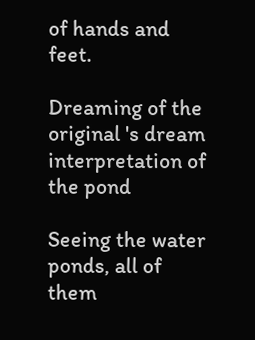of hands and feet.

Dreaming of the original 's dream interpretation of the pond

Seeing the water ponds, all of them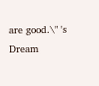are good.\" 's Dream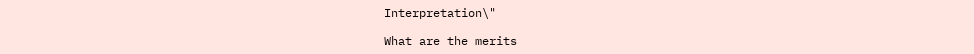Interpretation\"

What are the merits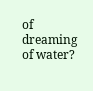of dreaming of water?